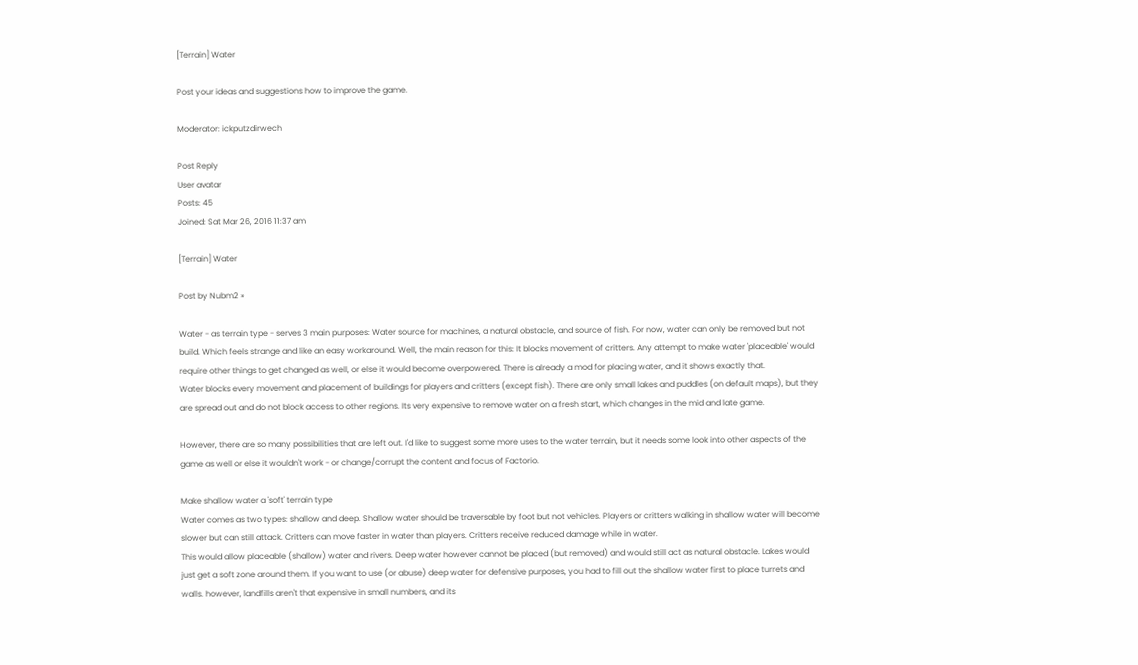[Terrain] Water

Post your ideas and suggestions how to improve the game.

Moderator: ickputzdirwech

Post Reply
User avatar
Posts: 45
Joined: Sat Mar 26, 2016 11:37 am

[Terrain] Water

Post by Nubm2 »

Water - as terrain type - serves 3 main purposes: Water source for machines, a natural obstacle, and source of fish. For now, water can only be removed but not build. Which feels strange and like an easy workaround. Well, the main reason for this: It blocks movement of critters. Any attempt to make water 'placeable' would require other things to get changed as well, or else it would become overpowered. There is already a mod for placing water, and it shows exactly that.
Water blocks every movement and placement of buildings for players and critters (except fish). There are only small lakes and puddles (on default maps), but they are spread out and do not block access to other regions. Its very expensive to remove water on a fresh start, which changes in the mid and late game.

However, there are so many possibilities that are left out. I'd like to suggest some more uses to the water terrain, but it needs some look into other aspects of the game as well or else it wouldn't work - or change/corrupt the content and focus of Factorio.

Make shallow water a 'soft' terrain type
Water comes as two types: shallow and deep. Shallow water should be traversable by foot but not vehicles. Players or critters walking in shallow water will become slower but can still attack. Critters can move faster in water than players. Critters receive reduced damage while in water.
This would allow placeable (shallow) water and rivers. Deep water however cannot be placed (but removed) and would still act as natural obstacle. Lakes would just get a soft zone around them. If you want to use (or abuse) deep water for defensive purposes, you had to fill out the shallow water first to place turrets and walls. however, landfills aren't that expensive in small numbers, and its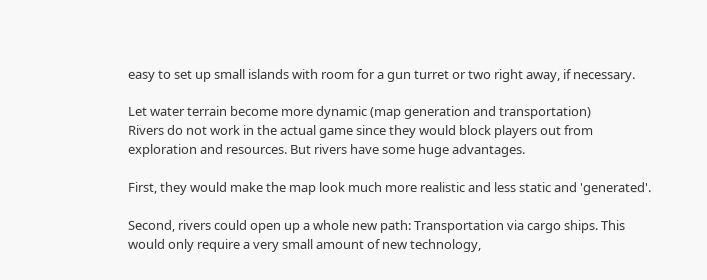easy to set up small islands with room for a gun turret or two right away, if necessary.

Let water terrain become more dynamic (map generation and transportation)
Rivers do not work in the actual game since they would block players out from exploration and resources. But rivers have some huge advantages.

First, they would make the map look much more realistic and less static and 'generated'.

Second, rivers could open up a whole new path: Transportation via cargo ships. This would only require a very small amount of new technology,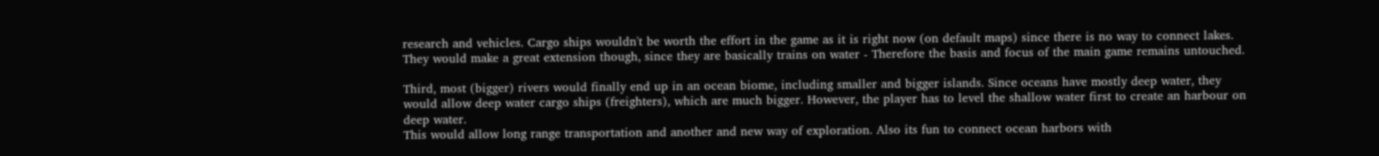research and vehicles. Cargo ships wouldn't be worth the effort in the game as it is right now (on default maps) since there is no way to connect lakes. They would make a great extension though, since they are basically trains on water - Therefore the basis and focus of the main game remains untouched.

Third, most (bigger) rivers would finally end up in an ocean biome, including smaller and bigger islands. Since oceans have mostly deep water, they would allow deep water cargo ships (freighters), which are much bigger. However, the player has to level the shallow water first to create an harbour on deep water.
This would allow long range transportation and another and new way of exploration. Also its fun to connect ocean harbors with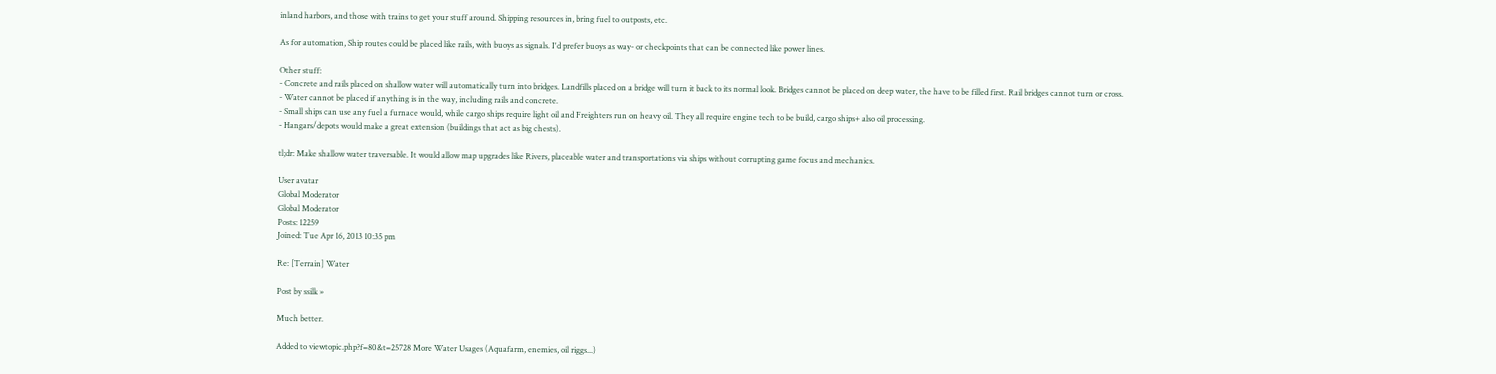inland harbors, and those with trains to get your stuff around. Shipping resources in, bring fuel to outposts, etc.

As for automation, Ship routes could be placed like rails, with buoys as signals. I'd prefer buoys as way- or checkpoints that can be connected like power lines.

Other stuff:
- Concrete and rails placed on shallow water will automatically turn into bridges. Landfills placed on a bridge will turn it back to its normal look. Bridges cannot be placed on deep water, the have to be filled first. Rail bridges cannot turn or cross.
- Water cannot be placed if anything is in the way, including rails and concrete.
- Small ships can use any fuel a furnace would, while cargo ships require light oil and Freighters run on heavy oil. They all require engine tech to be build, cargo ships+ also oil processing.
- Hangars/depots would make a great extension (buildings that act as big chests).

tl;dr: Make shallow water traversable. It would allow map upgrades like Rivers, placeable water and transportations via ships without corrupting game focus and mechanics.

User avatar
Global Moderator
Global Moderator
Posts: 12259
Joined: Tue Apr 16, 2013 10:35 pm

Re: [Terrain] Water

Post by ssilk »

Much better.

Added to viewtopic.php?f=80&t=25728 More Water Usages (Aquafarm, enemies, oil riggs...)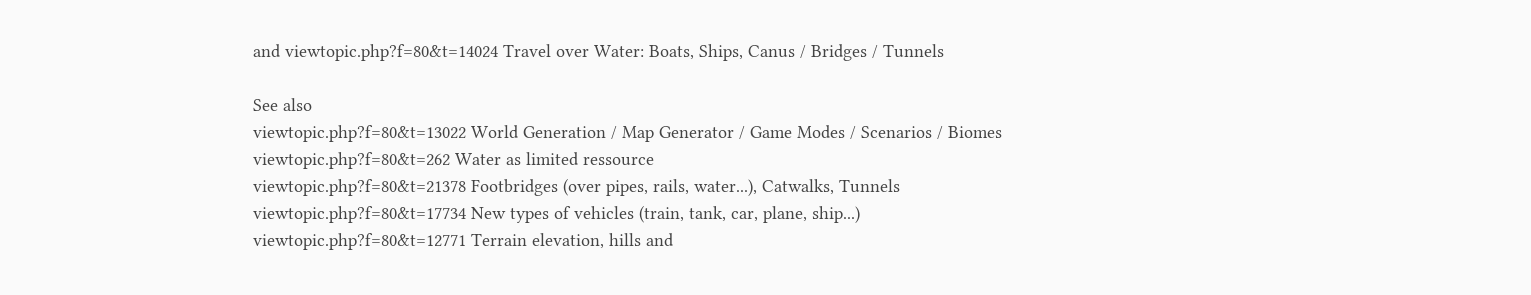and viewtopic.php?f=80&t=14024 Travel over Water: Boats, Ships, Canus / Bridges / Tunnels

See also
viewtopic.php?f=80&t=13022 World Generation / Map Generator / Game Modes / Scenarios / Biomes
viewtopic.php?f=80&t=262 Water as limited ressource
viewtopic.php?f=80&t=21378 Footbridges (over pipes, rails, water...), Catwalks, Tunnels
viewtopic.php?f=80&t=17734 New types of vehicles (train, tank, car, plane, ship...)
viewtopic.php?f=80&t=12771 Terrain elevation, hills and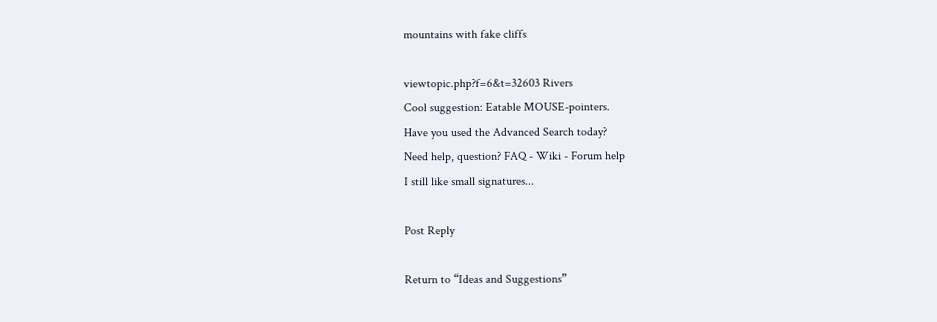mountains with fake cliffs

viewtopic.php?f=6&t=32603 Rivers
Cool suggestion: Eatable MOUSE-pointers.
Have you used the Advanced Search today?
Need help, question? FAQ - Wiki - Forum help
I still like small signatures...

Post Reply

Return to “Ideas and Suggestions”